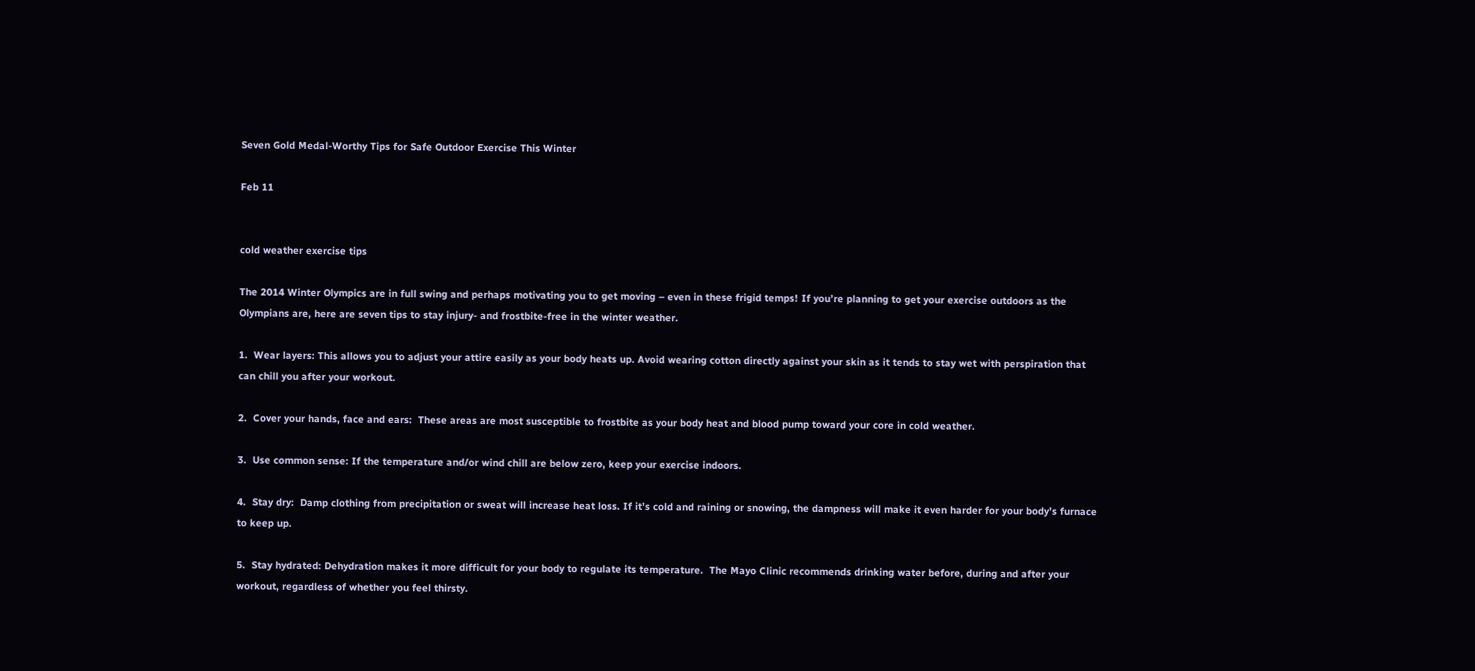Seven Gold Medal-Worthy Tips for Safe Outdoor Exercise This Winter

Feb 11


cold weather exercise tips

The 2014 Winter Olympics are in full swing and perhaps motivating you to get moving – even in these frigid temps! If you’re planning to get your exercise outdoors as the Olympians are, here are seven tips to stay injury- and frostbite-free in the winter weather.

1.  Wear layers: This allows you to adjust your attire easily as your body heats up. Avoid wearing cotton directly against your skin as it tends to stay wet with perspiration that can chill you after your workout.

2.  Cover your hands, face and ears:  These areas are most susceptible to frostbite as your body heat and blood pump toward your core in cold weather.

3.  Use common sense: If the temperature and/or wind chill are below zero, keep your exercise indoors.

4.  Stay dry:  Damp clothing from precipitation or sweat will increase heat loss. If it’s cold and raining or snowing, the dampness will make it even harder for your body’s furnace to keep up.

5.  Stay hydrated: Dehydration makes it more difficult for your body to regulate its temperature.  The Mayo Clinic recommends drinking water before, during and after your workout, regardless of whether you feel thirsty.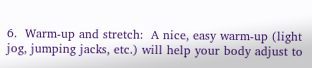6.  Warm-up and stretch:  A nice, easy warm-up (light jog, jumping jacks, etc.) will help your body adjust to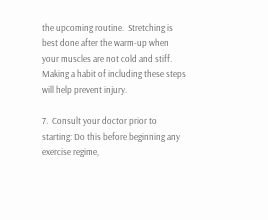the upcoming routine.  Stretching is best done after the warm-up when your muscles are not cold and stiff.  Making a habit of including these steps will help prevent injury.

7.  Consult your doctor prior to starting: Do this before beginning any exercise regime,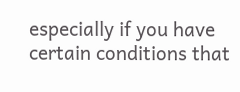especially if you have certain conditions that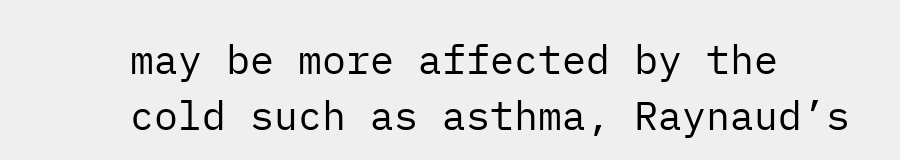may be more affected by the cold such as asthma, Raynaud’s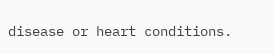disease or heart conditions.